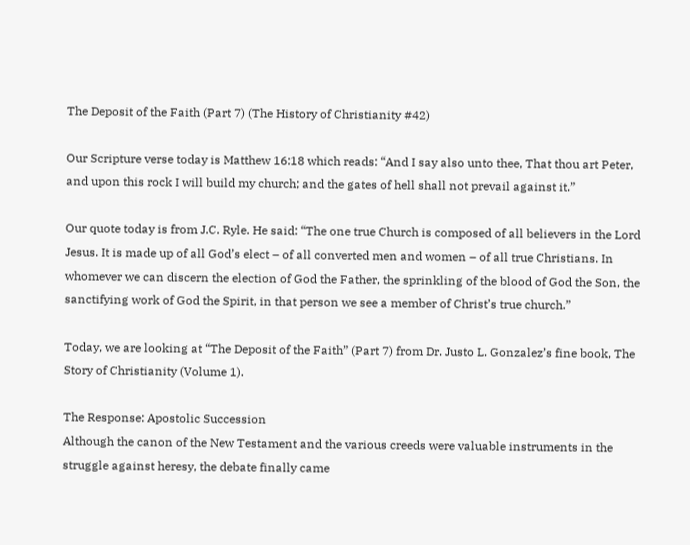The Deposit of the Faith (Part 7) (The History of Christianity #42)

Our Scripture verse today is Matthew 16:18 which reads: “And I say also unto thee, That thou art Peter, and upon this rock I will build my church; and the gates of hell shall not prevail against it.”

Our quote today is from J.C. Ryle. He said: “The one true Church is composed of all believers in the Lord Jesus. It is made up of all God’s elect – of all converted men and women – of all true Christians. In whomever we can discern the election of God the Father, the sprinkling of the blood of God the Son, the sanctifying work of God the Spirit, in that person we see a member of Christ’s true church.”

Today, we are looking at “The Deposit of the Faith” (Part 7) from Dr. Justo L. Gonzalez’s fine book, The Story of Christianity (Volume 1).

The Response: Apostolic Succession
Although the canon of the New Testament and the various creeds were valuable instruments in the struggle against heresy, the debate finally came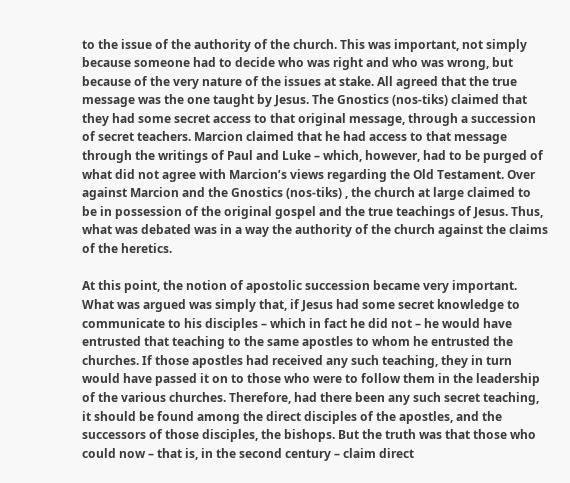to the issue of the authority of the church. This was important, not simply because someone had to decide who was right and who was wrong, but because of the very nature of the issues at stake. All agreed that the true message was the one taught by Jesus. The Gnostics (nos-tiks) claimed that they had some secret access to that original message, through a succession of secret teachers. Marcion claimed that he had access to that message through the writings of Paul and Luke – which, however, had to be purged of what did not agree with Marcion’s views regarding the Old Testament. Over against Marcion and the Gnostics (nos-tiks) , the church at large claimed to be in possession of the original gospel and the true teachings of Jesus. Thus, what was debated was in a way the authority of the church against the claims of the heretics.

At this point, the notion of apostolic succession became very important. What was argued was simply that, if Jesus had some secret knowledge to communicate to his disciples – which in fact he did not – he would have entrusted that teaching to the same apostles to whom he entrusted the churches. If those apostles had received any such teaching, they in turn would have passed it on to those who were to follow them in the leadership of the various churches. Therefore, had there been any such secret teaching, it should be found among the direct disciples of the apostles, and the successors of those disciples, the bishops. But the truth was that those who could now – that is, in the second century – claim direct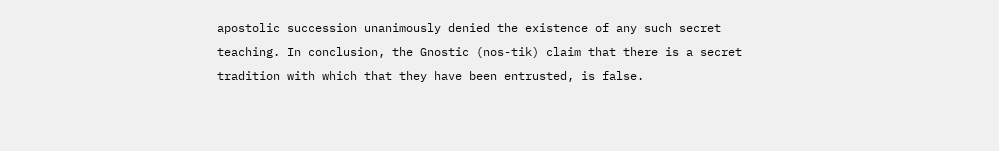apostolic succession unanimously denied the existence of any such secret teaching. In conclusion, the Gnostic (nos-tik) claim that there is a secret tradition with which that they have been entrusted, is false.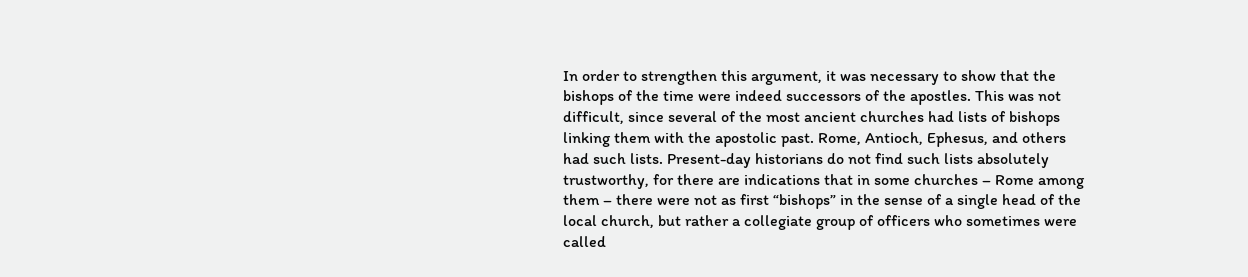In order to strengthen this argument, it was necessary to show that the bishops of the time were indeed successors of the apostles. This was not difficult, since several of the most ancient churches had lists of bishops linking them with the apostolic past. Rome, Antioch, Ephesus, and others had such lists. Present-day historians do not find such lists absolutely trustworthy, for there are indications that in some churches – Rome among them – there were not as first “bishops” in the sense of a single head of the local church, but rather a collegiate group of officers who sometimes were called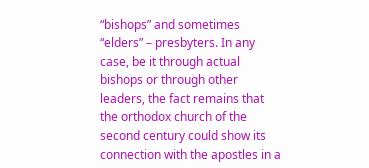“bishops” and sometimes “elders” – presbyters. In any case, be it through actual bishops or through other leaders, the fact remains that the orthodox church of the second century could show its connection with the apostles in a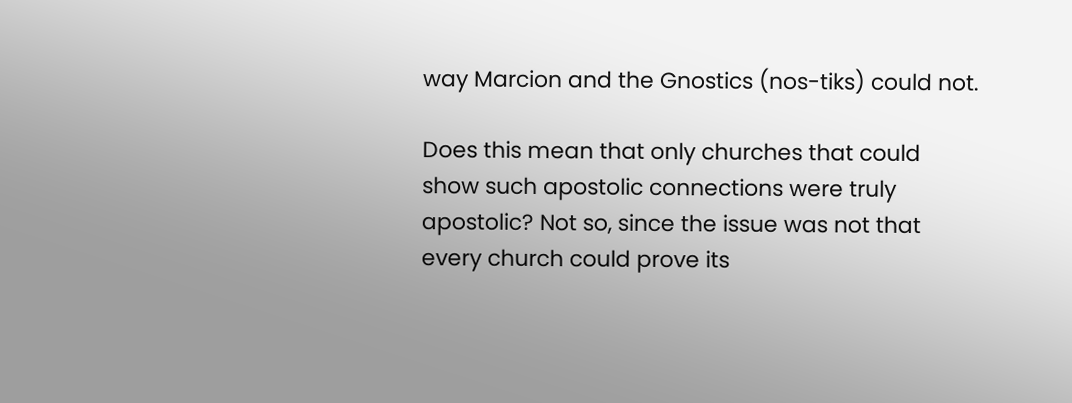way Marcion and the Gnostics (nos-tiks) could not.

Does this mean that only churches that could show such apostolic connections were truly apostolic? Not so, since the issue was not that every church could prove its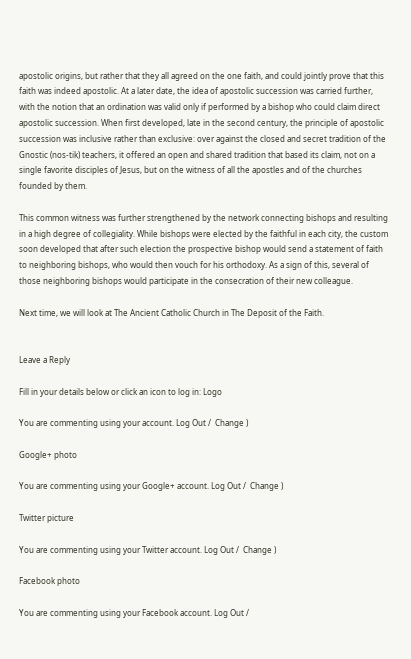apostolic origins, but rather that they all agreed on the one faith, and could jointly prove that this faith was indeed apostolic. At a later date, the idea of apostolic succession was carried further, with the notion that an ordination was valid only if performed by a bishop who could claim direct apostolic succession. When first developed, late in the second century, the principle of apostolic succession was inclusive rather than exclusive: over against the closed and secret tradition of the Gnostic (nos-tik) teachers, it offered an open and shared tradition that based its claim, not on a single favorite disciples of Jesus, but on the witness of all the apostles and of the churches founded by them.

This common witness was further strengthened by the network connecting bishops and resulting in a high degree of collegiality. While bishops were elected by the faithful in each city, the custom soon developed that after such election the prospective bishop would send a statement of faith to neighboring bishops, who would then vouch for his orthodoxy. As a sign of this, several of those neighboring bishops would participate in the consecration of their new colleague.

Next time, we will look at The Ancient Catholic Church in The Deposit of the Faith.


Leave a Reply

Fill in your details below or click an icon to log in: Logo

You are commenting using your account. Log Out /  Change )

Google+ photo

You are commenting using your Google+ account. Log Out /  Change )

Twitter picture

You are commenting using your Twitter account. Log Out /  Change )

Facebook photo

You are commenting using your Facebook account. Log Out /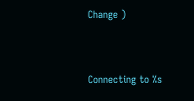Change )


Connecting to %s